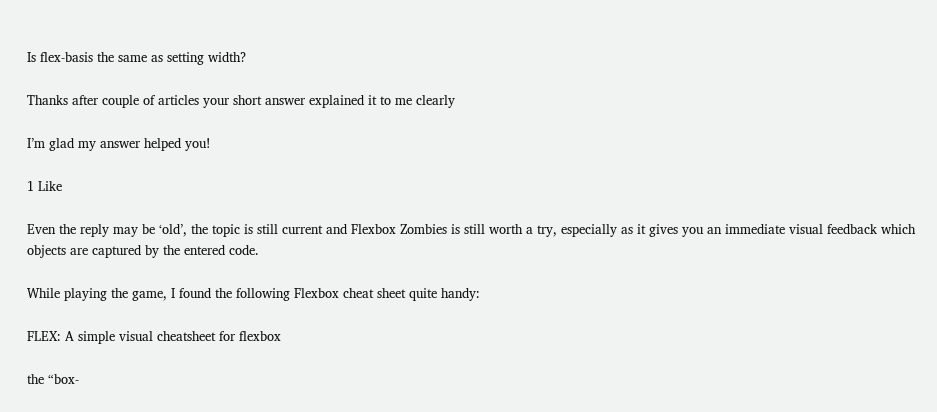Is flex-basis the same as setting width?

Thanks after couple of articles your short answer explained it to me clearly

I’m glad my answer helped you!

1 Like

Even the reply may be ‘old’, the topic is still current and Flexbox Zombies is still worth a try, especially as it gives you an immediate visual feedback which objects are captured by the entered code.

While playing the game, I found the following Flexbox cheat sheet quite handy:

FLEX: A simple visual cheatsheet for flexbox

the “box-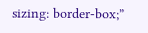sizing: border-box;”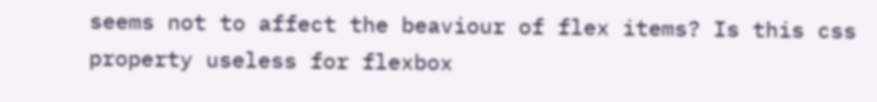seems not to affect the beaviour of flex items? Is this css property useless for flexbox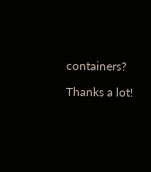containers?

Thanks a lot!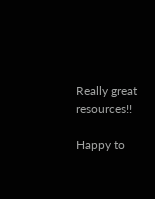Really great resources!!

Happy to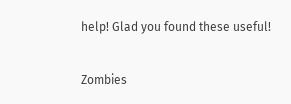help! Glad you found these useful!

Zombies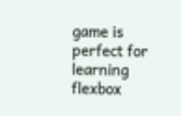game is perfect for learning flexbox